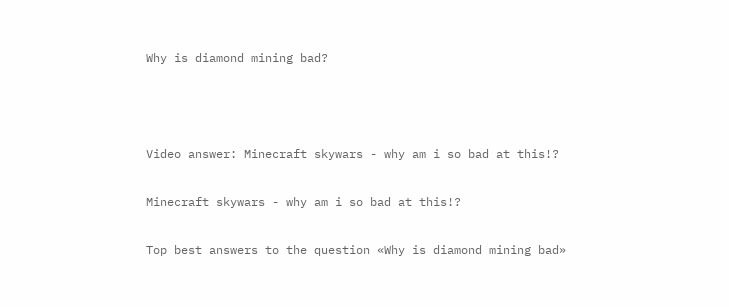Why is diamond mining bad?



Video answer: Minecraft skywars - why am i so bad at this!?

Minecraft skywars - why am i so bad at this!?

Top best answers to the question «Why is diamond mining bad»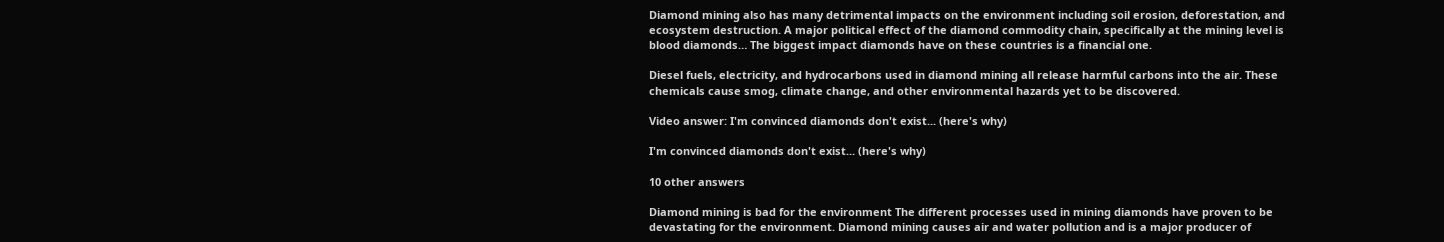Diamond mining also has many detrimental impacts on the environment including soil erosion, deforestation, and ecosystem destruction. A major political effect of the diamond commodity chain, specifically at the mining level is blood diamonds… The biggest impact diamonds have on these countries is a financial one.

Diesel fuels, electricity, and hydrocarbons used in diamond mining all release harmful carbons into the air. These chemicals cause smog, climate change, and other environmental hazards yet to be discovered.

Video answer: I'm convinced diamonds don't exist... (here's why)

I'm convinced diamonds don't exist... (here's why)

10 other answers

Diamond mining is bad for the environment The different processes used in mining diamonds have proven to be devastating for the environment. Diamond mining causes air and water pollution and is a major producer of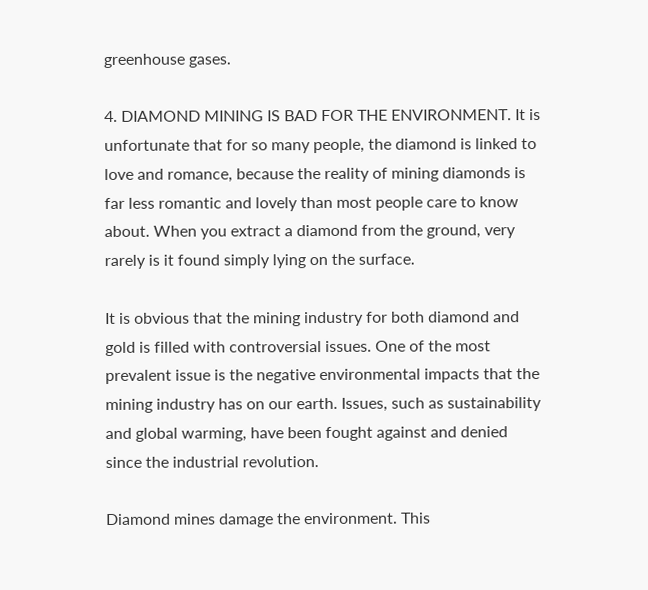greenhouse gases.

4. DIAMOND MINING IS BAD FOR THE ENVIRONMENT. It is unfortunate that for so many people, the diamond is linked to love and romance, because the reality of mining diamonds is far less romantic and lovely than most people care to know about. When you extract a diamond from the ground, very rarely is it found simply lying on the surface.

It is obvious that the mining industry for both diamond and gold is filled with controversial issues. One of the most prevalent issue is the negative environmental impacts that the mining industry has on our earth. Issues, such as sustainability and global warming, have been fought against and denied since the industrial revolution.

Diamond mines damage the environment. This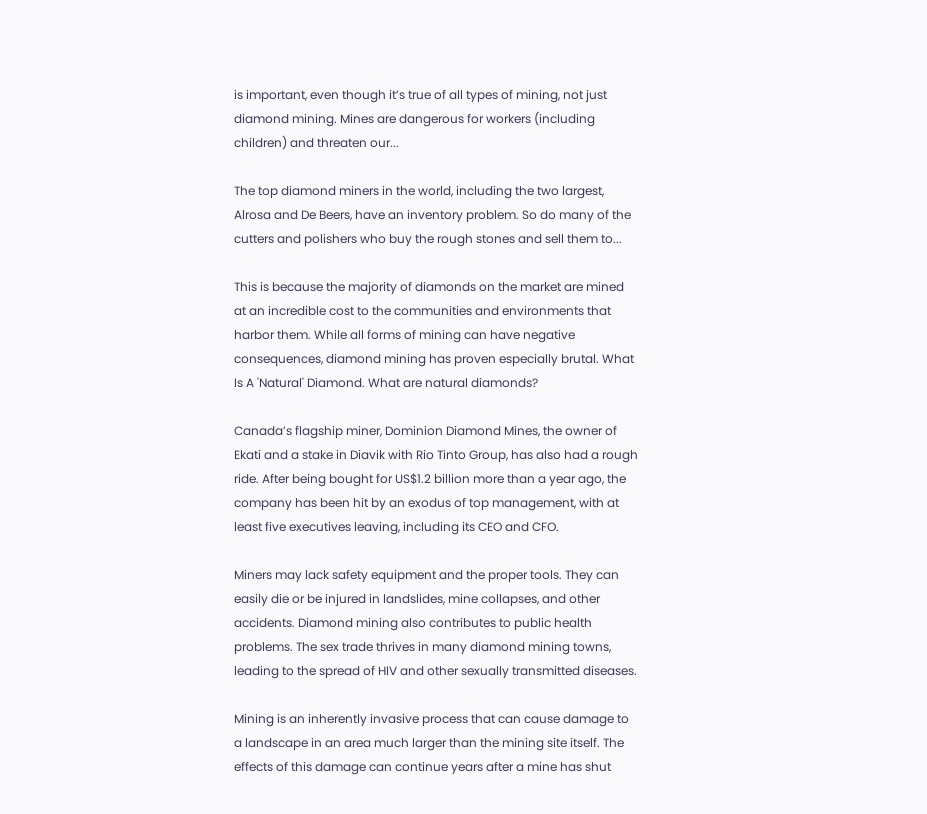is important, even though it’s true of all types of mining, not just diamond mining. Mines are dangerous for workers (including children) and threaten our...

The top diamond miners in the world, including the two largest, Alrosa and De Beers, have an inventory problem. So do many of the cutters and polishers who buy the rough stones and sell them to...

This is because the majority of diamonds on the market are mined at an incredible cost to the communities and environments that harbor them. While all forms of mining can have negative consequences, diamond mining has proven especially brutal. What Is A 'Natural' Diamond. What are natural diamonds?

Canada’s flagship miner, Dominion Diamond Mines, the owner of Ekati and a stake in Diavik with Rio Tinto Group, has also had a rough ride. After being bought for US$1.2 billion more than a year ago, the company has been hit by an exodus of top management, with at least five executives leaving, including its CEO and CFO.

Miners may lack safety equipment and the proper tools. They can easily die or be injured in landslides, mine collapses, and other accidents. Diamond mining also contributes to public health problems. The sex trade thrives in many diamond mining towns, leading to the spread of HIV and other sexually transmitted diseases.

Mining is an inherently invasive process that can cause damage to a landscape in an area much larger than the mining site itself. The effects of this damage can continue years after a mine has shut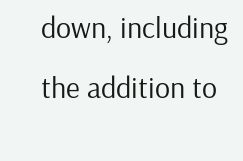down, including the addition to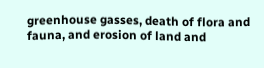greenhouse gasses, death of flora and fauna, and erosion of land and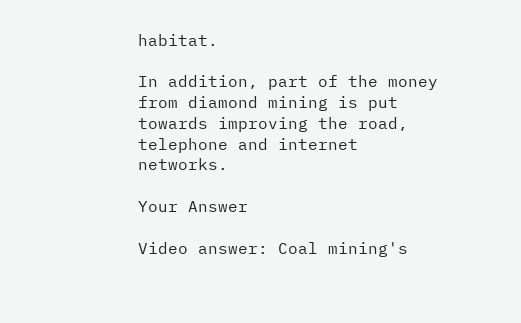habitat.

In addition, part of the money from diamond mining is put towards improving the road, telephone and internet networks.

Your Answer

Video answer: Coal mining's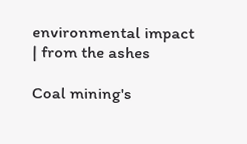environmental impact | from the ashes

Coal mining's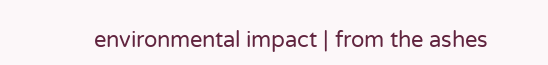environmental impact | from the ashes